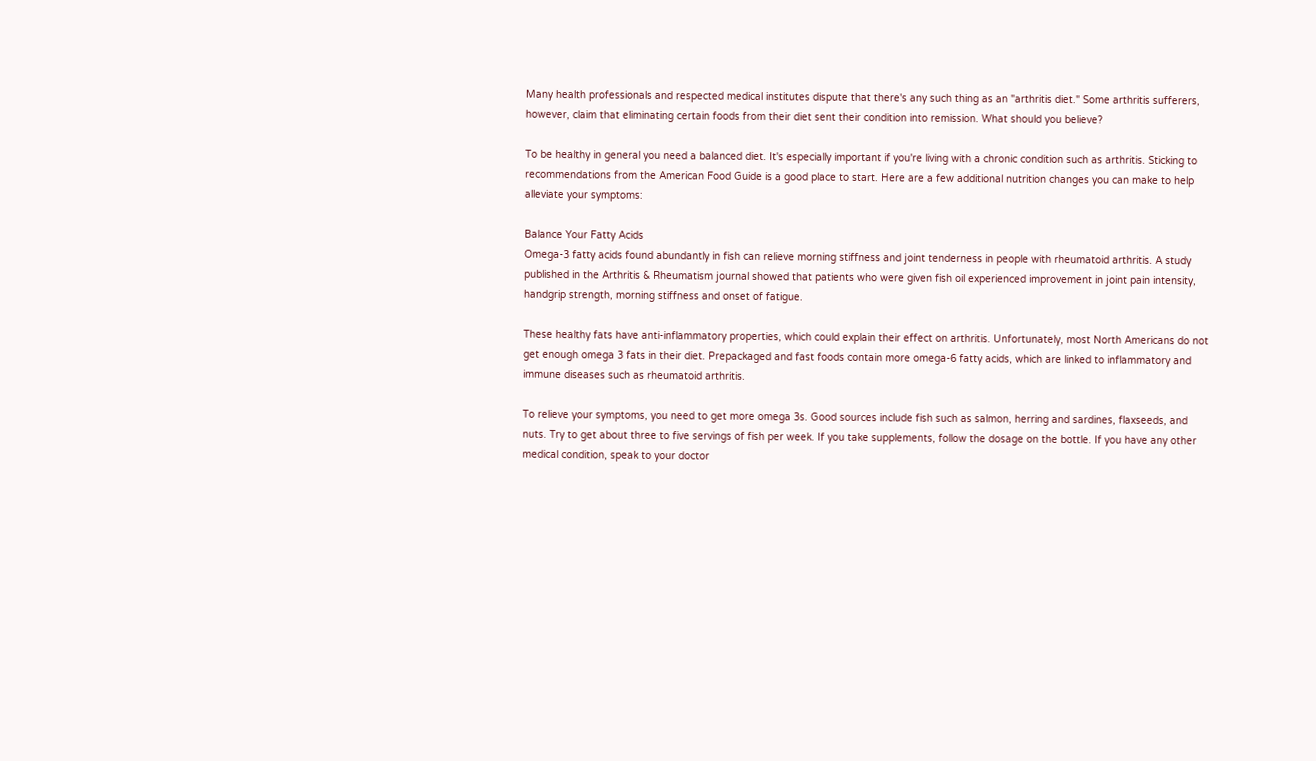Many health professionals and respected medical institutes dispute that there's any such thing as an "arthritis diet." Some arthritis sufferers, however, claim that eliminating certain foods from their diet sent their condition into remission. What should you believe?

To be healthy in general you need a balanced diet. It's especially important if you're living with a chronic condition such as arthritis. Sticking to recommendations from the American Food Guide is a good place to start. Here are a few additional nutrition changes you can make to help alleviate your symptoms:

Balance Your Fatty Acids
Omega-3 fatty acids found abundantly in fish can relieve morning stiffness and joint tenderness in people with rheumatoid arthritis. A study published in the Arthritis & Rheumatism journal showed that patients who were given fish oil experienced improvement in joint pain intensity, handgrip strength, morning stiffness and onset of fatigue.

These healthy fats have anti-inflammatory properties, which could explain their effect on arthritis. Unfortunately, most North Americans do not get enough omega 3 fats in their diet. Prepackaged and fast foods contain more omega-6 fatty acids, which are linked to inflammatory and immune diseases such as rheumatoid arthritis.

To relieve your symptoms, you need to get more omega 3s. Good sources include fish such as salmon, herring and sardines, flaxseeds, and nuts. Try to get about three to five servings of fish per week. If you take supplements, follow the dosage on the bottle. If you have any other medical condition, speak to your doctor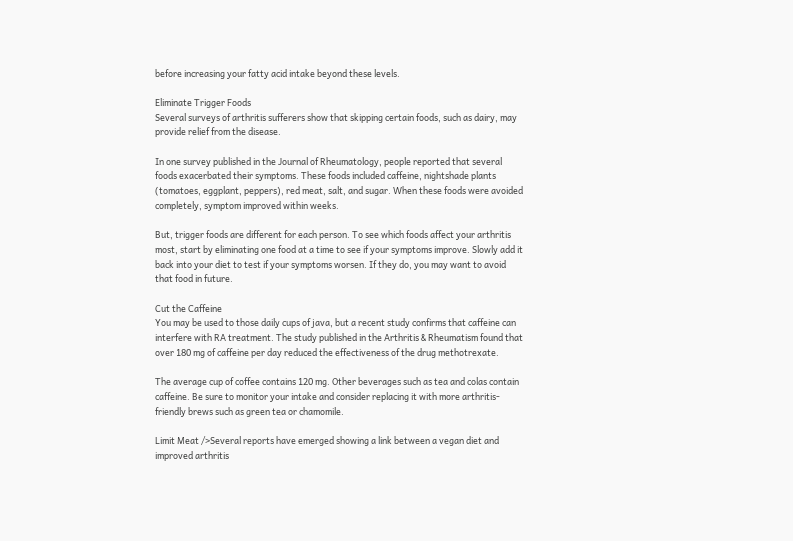before increasing your fatty acid intake beyond these levels.

Eliminate Trigger Foods
Several surveys of arthritis sufferers show that skipping certain foods, such as dairy, may provide relief from the disease.

In one survey published in the Journal of Rheumatology, people reported that several foods exacerbated their symptoms. These foods included caffeine, nightshade plants (tomatoes, eggplant, peppers), red meat, salt, and sugar. When these foods were avoided completely, symptom improved within weeks.

But, trigger foods are different for each person. To see which foods affect your arthritis most, start by eliminating one food at a time to see if your symptoms improve. Slowly add it back into your diet to test if your symptoms worsen. If they do, you may want to avoid that food in future.

Cut the Caffeine
You may be used to those daily cups of java, but a recent study confirms that caffeine can interfere with RA treatment. The study published in the Arthritis & Rheumatism found that over 180 mg of caffeine per day reduced the effectiveness of the drug methotrexate.

The average cup of coffee contains 120 mg. Other beverages such as tea and colas contain caffeine. Be sure to monitor your intake and consider replacing it with more arthritis-friendly brews such as green tea or chamomile.

Limit Meat />Several reports have emerged showing a link between a vegan diet and improved arthritis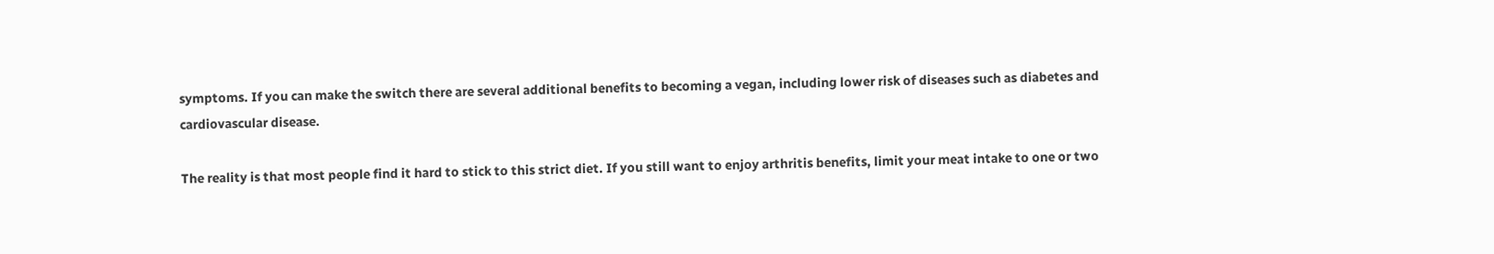symptoms. If you can make the switch there are several additional benefits to becoming a vegan, including lower risk of diseases such as diabetes and cardiovascular disease.

The reality is that most people find it hard to stick to this strict diet. If you still want to enjoy arthritis benefits, limit your meat intake to one or two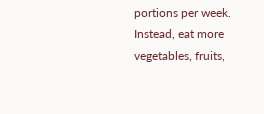portions per week. Instead, eat more vegetables, fruits,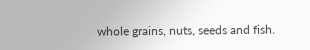whole grains, nuts, seeds and fish.